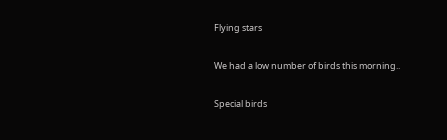Flying stars

We had a low number of birds this morning..

Special birds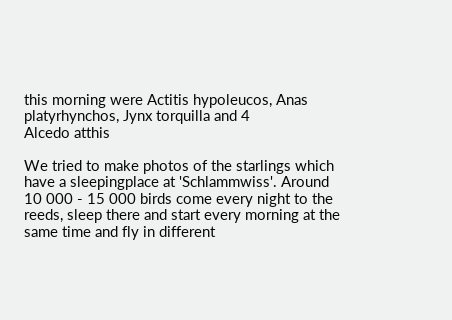this morning were Actitis hypoleucos, Anas platyrhynchos, Jynx torquilla and 4
Alcedo atthis

We tried to make photos of the starlings which have a sleepingplace at 'Schlammwiss'. Around 10 000 - 15 000 birds come every night to the reeds, sleep there and start every morning at the same time and fly in different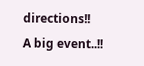directions!!
A big event..!!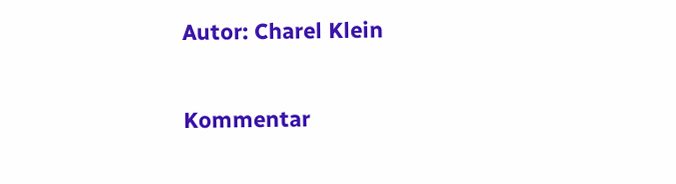Autor: Charel Klein

Kommentar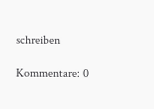schreiben

Kommentare: 0